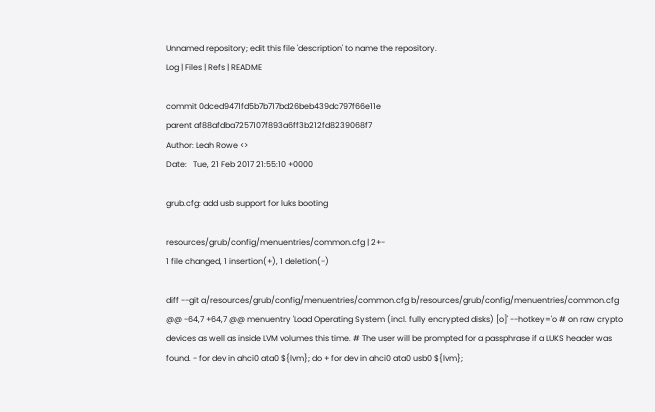Unnamed repository; edit this file 'description' to name the repository.
Log | Files | Refs | README

commit 0dced9471fd5b7b717bd26beb439dc797f66e11e
parent af88afdba7257107f893a6ff3b212fd8239068f7
Author: Leah Rowe <>
Date:   Tue, 21 Feb 2017 21:55:10 +0000

grub.cfg: add usb support for luks booting

resources/grub/config/menuentries/common.cfg | 2+-
1 file changed, 1 insertion(+), 1 deletion(-)

diff --git a/resources/grub/config/menuentries/common.cfg b/resources/grub/config/menuentries/common.cfg @@ -64,7 +64,7 @@ menuentry 'Load Operating System (incl. fully encrypted disks) [o]' --hotkey='o # on raw crypto devices as well as inside LVM volumes this time. # The user will be prompted for a passphrase if a LUKS header was found. - for dev in ahci0 ata0 ${lvm}; do + for dev in ahci0 ata0 usb0 ${lvm};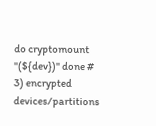do cryptomount "(${dev})" done # 3) encrypted devices/partitions